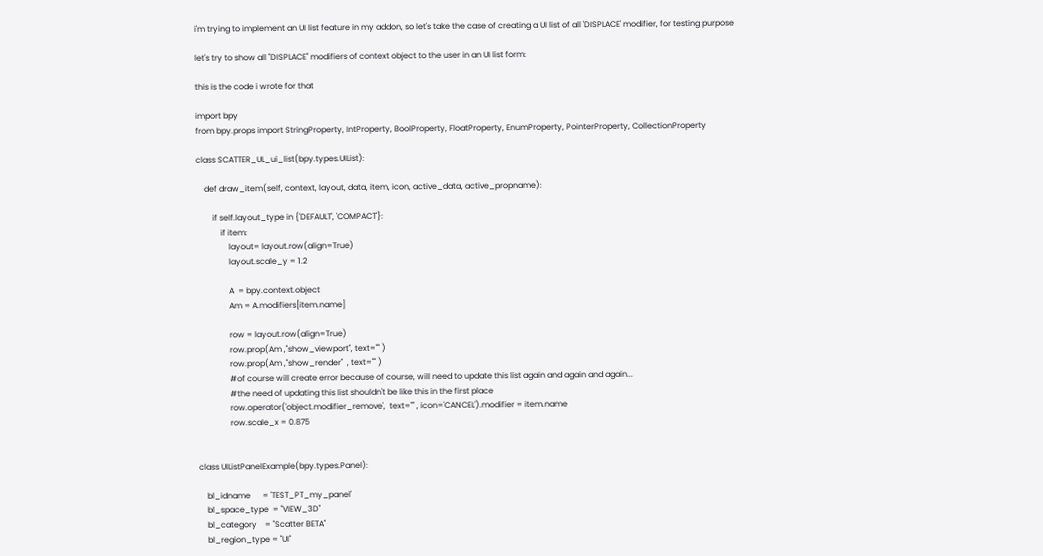i'm trying to implement an UI list feature in my addon, so let's take the case of creating a UI list of all 'DISPLACE' modifier, for testing purpose

let's try to show all "DISPLACE" modifiers of context object to the user in an UI list form:

this is the code i wrote for that

import bpy
from bpy.props import StringProperty, IntProperty, BoolProperty, FloatProperty, EnumProperty, PointerProperty, CollectionProperty

class SCATTER_UL_ui_list(bpy.types.UIList):

    def draw_item(self, context, layout, data, item, icon, active_data, active_propname):

        if self.layout_type in {'DEFAULT', 'COMPACT'}:
            if item:
                layout= layout.row(align=True)
                layout.scale_y = 1.2

                A  = bpy.context.object
                Am = A.modifiers[item.name]

                row = layout.row(align=True)
                row.prop(Am ,"show_viewport", text="" )
                row.prop(Am ,"show_render"  , text="" )
                #of course will create error because of course, will need to update this list again and again and again...
                #the need of updating this list shouldn't be like this in the first place
                row.operator('object.modifier_remove',  text="" , icon='CANCEL').modifier = item.name
                row.scale_x = 0.875


class UIListPanelExample(bpy.types.Panel):

    bl_idname      = 'TEST_PT_my_panel'
    bl_space_type  = "VIEW_3D"
    bl_category    = "Scatter BETA"
    bl_region_type = "UI"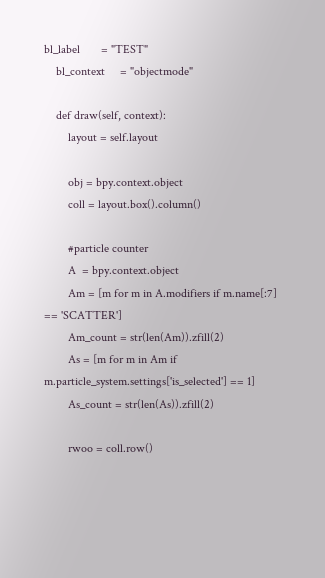bl_label       = "TEST"
    bl_context     = "objectmode"

    def draw(self, context):
        layout = self.layout

        obj = bpy.context.object
        coll = layout.box().column()

        #particle counter
        A  = bpy.context.object
        Am = [m for m in A.modifiers if m.name[:7] == 'SCATTER']
        Am_count = str(len(Am)).zfill(2)
        As = [m for m in Am if m.particle_system.settings['is_selected'] == 1]
        As_count = str(len(As)).zfill(2)

        rwoo = coll.row()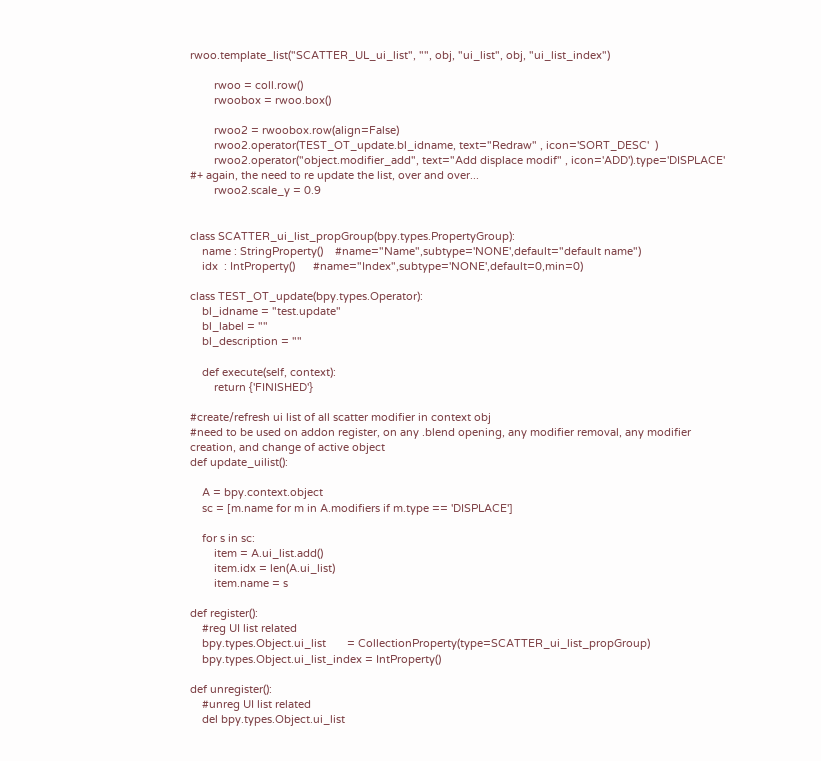rwoo.template_list("SCATTER_UL_ui_list", "", obj, "ui_list", obj, "ui_list_index")

        rwoo = coll.row()
        rwoobox = rwoo.box()

        rwoo2 = rwoobox.row(align=False)
        rwoo2.operator(TEST_OT_update.bl_idname, text="Redraw" , icon='SORT_DESC'  )
        rwoo2.operator("object.modifier_add", text="Add displace modif" , icon='ADD').type='DISPLACE' #+ again, the need to re update the list, over and over...
        rwoo2.scale_y = 0.9


class SCATTER_ui_list_propGroup(bpy.types.PropertyGroup):
    name : StringProperty()    #name="Name",subtype='NONE',default="default name")
    idx  : IntProperty()      #name="Index",subtype='NONE',default=0,min=0)

class TEST_OT_update(bpy.types.Operator):
    bl_idname = "test.update"
    bl_label = ""
    bl_description = ""

    def execute(self, context):
        return {'FINISHED'}

#create/refresh ui list of all scatter modifier in context obj
#need to be used on addon register, on any .blend opening, any modifier removal, any modifier creation, and change of active object
def update_uilist():

    A = bpy.context.object
    sc = [m.name for m in A.modifiers if m.type == 'DISPLACE']

    for s in sc:
        item = A.ui_list.add()
        item.idx = len(A.ui_list)
        item.name = s

def register():
    #reg UI list related
    bpy.types.Object.ui_list       = CollectionProperty(type=SCATTER_ui_list_propGroup)
    bpy.types.Object.ui_list_index = IntProperty()

def unregister():
    #unreg UI list related
    del bpy.types.Object.ui_list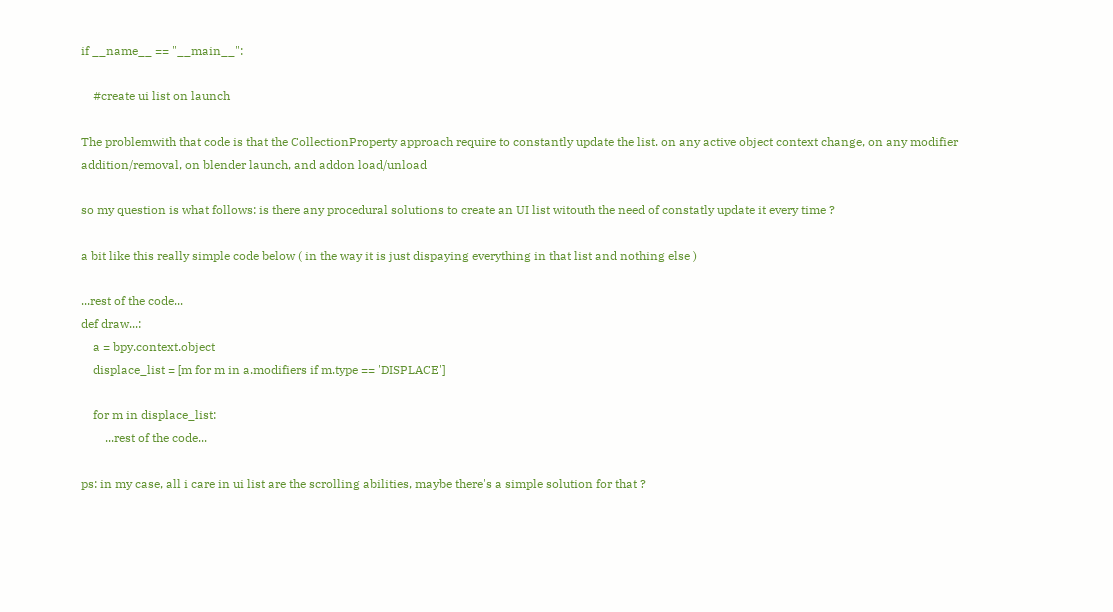if __name__ == "__main__":

    #create ui list on launch

The problemwith that code is that the CollectionProperty approach require to constantly update the list. on any active object context change, on any modifier addition/removal, on blender launch, and addon load/unload

so my question is what follows: is there any procedural solutions to create an UI list witouth the need of constatly update it every time ?

a bit like this really simple code below ( in the way it is just dispaying everything in that list and nothing else )

...rest of the code...
def draw...:
    a = bpy.context.object
    displace_list = [m for m in a.modifiers if m.type == 'DISPLACE']

    for m in displace_list:
        ...rest of the code...

ps: in my case, all i care in ui list are the scrolling abilities, maybe there's a simple solution for that ?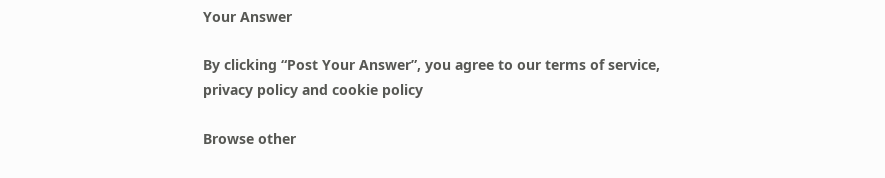Your Answer

By clicking “Post Your Answer”, you agree to our terms of service, privacy policy and cookie policy

Browse other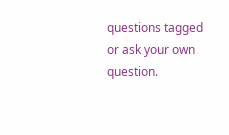questions tagged or ask your own question.